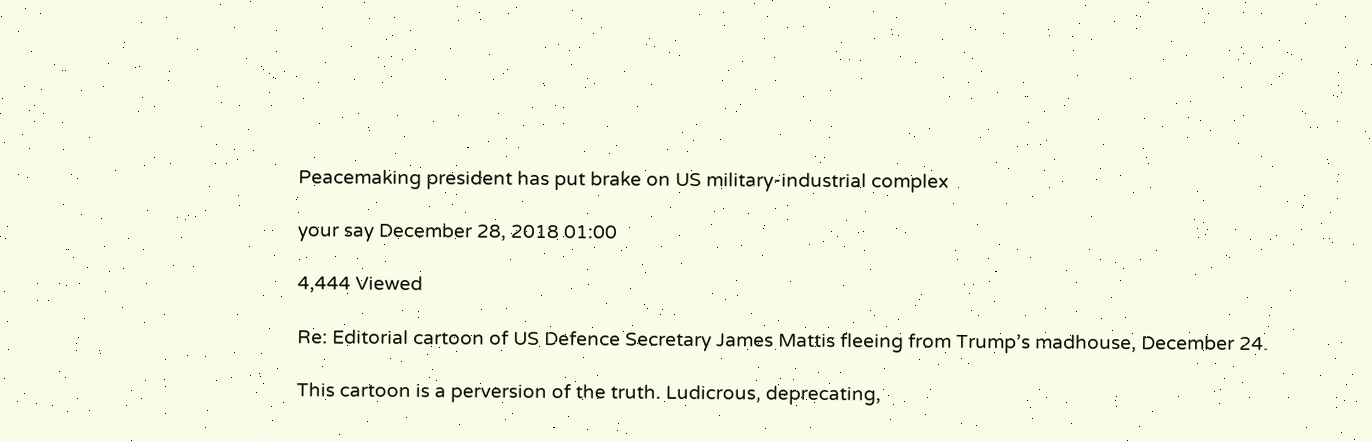Peacemaking president has put brake on US military-industrial complex

your say December 28, 2018 01:00

4,444 Viewed

Re: Editorial cartoon of US Defence Secretary James Mattis fleeing from Trump’s madhouse, December 24.

This cartoon is a perversion of the truth. Ludicrous, deprecating,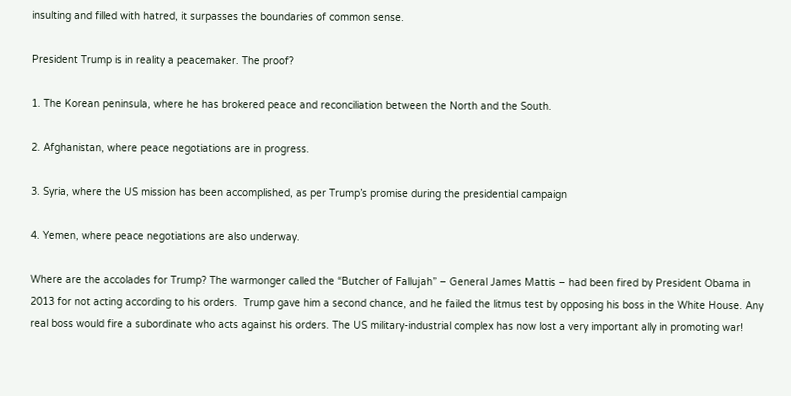insulting and filled with hatred, it surpasses the boundaries of common sense.

President Trump is in reality a peacemaker. The proof?

1. The Korean peninsula, where he has brokered peace and reconciliation between the North and the South.

2. Afghanistan, where peace negotiations are in progress.

3. Syria, where the US mission has been accomplished, as per Trump’s promise during the presidential campaign

4. Yemen, where peace negotiations are also underway.

Where are the accolades for Trump? The warmonger called the “Butcher of Fallujah” – General James Mattis – had been fired by President Obama in 2013 for not acting according to his orders.  Trump gave him a second chance, and he failed the litmus test by opposing his boss in the White House. Any real boss would fire a subordinate who acts against his orders. The US military-industrial complex has now lost a very important ally in promoting war!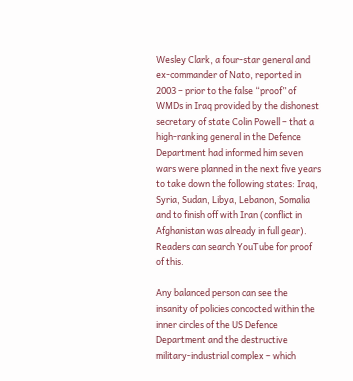Wesley Clark, a four-star general and ex-commander of Nato, reported in 2003 – prior to the false “proof” of WMDs in Iraq provided by the dishonest secretary of state Colin Powell – that a high-ranking general in the Defence Department had informed him seven wars were planned in the next five years to take down the following states: Iraq, Syria, Sudan, Libya, Lebanon, Somalia and to finish off with Iran (conflict in Afghanistan was already in full gear). Readers can search YouTube for proof of this.

Any balanced person can see the insanity of policies concocted within the inner circles of the US Defence Department and the destructive military-industrial complex – which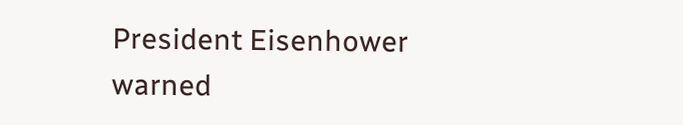President Eisenhower warned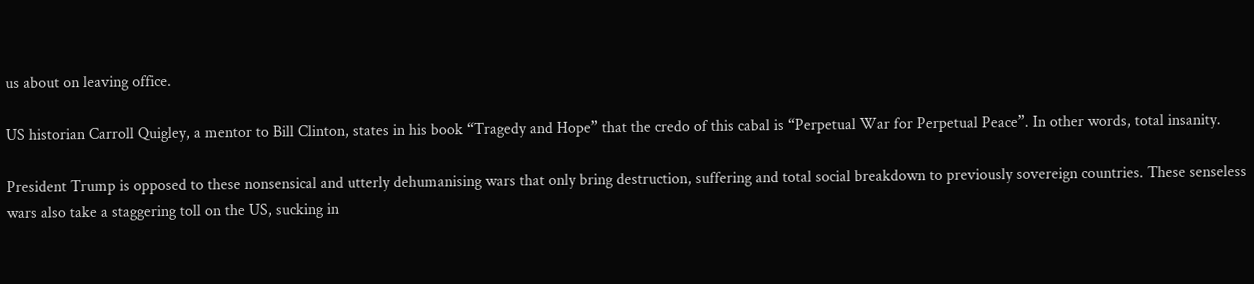us about on leaving office.

US historian Carroll Quigley, a mentor to Bill Clinton, states in his book “Tragedy and Hope” that the credo of this cabal is “Perpetual War for Perpetual Peace”. In other words, total insanity.

President Trump is opposed to these nonsensical and utterly dehumanising wars that only bring destruction, suffering and total social breakdown to previously sovereign countries. These senseless wars also take a staggering toll on the US, sucking in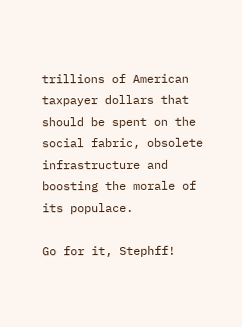trillions of American taxpayer dollars that should be spent on the social fabric, obsolete infrastructure and boosting the morale of its populace.

Go for it, Stephff!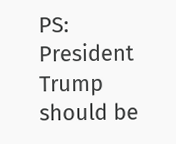PS: President Trump should be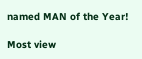named MAN of the Year!

Most view